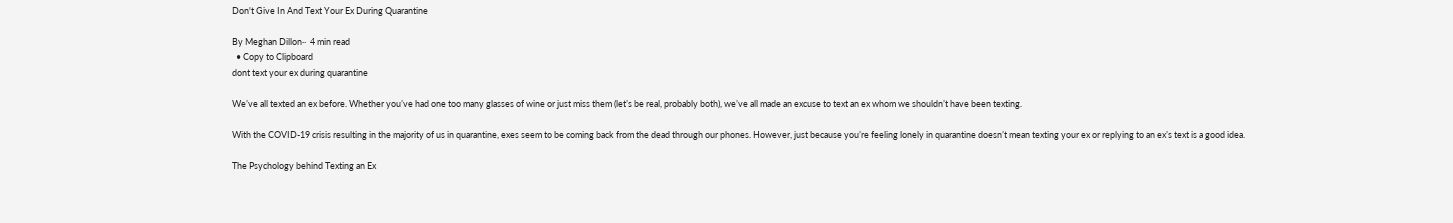Don't Give In And Text Your Ex During Quarantine

By Meghan Dillon··  4 min read
  • Copy to Clipboard
dont text your ex during quarantine

We’ve all texted an ex before. Whether you’ve had one too many glasses of wine or just miss them (let’s be real, probably both), we’ve all made an excuse to text an ex whom we shouldn’t have been texting.

With the COVID-19 crisis resulting in the majority of us in quarantine, exes seem to be coming back from the dead through our phones. However, just because you’re feeling lonely in quarantine doesn’t mean texting your ex or replying to an ex’s text is a good idea.

The Psychology behind Texting an Ex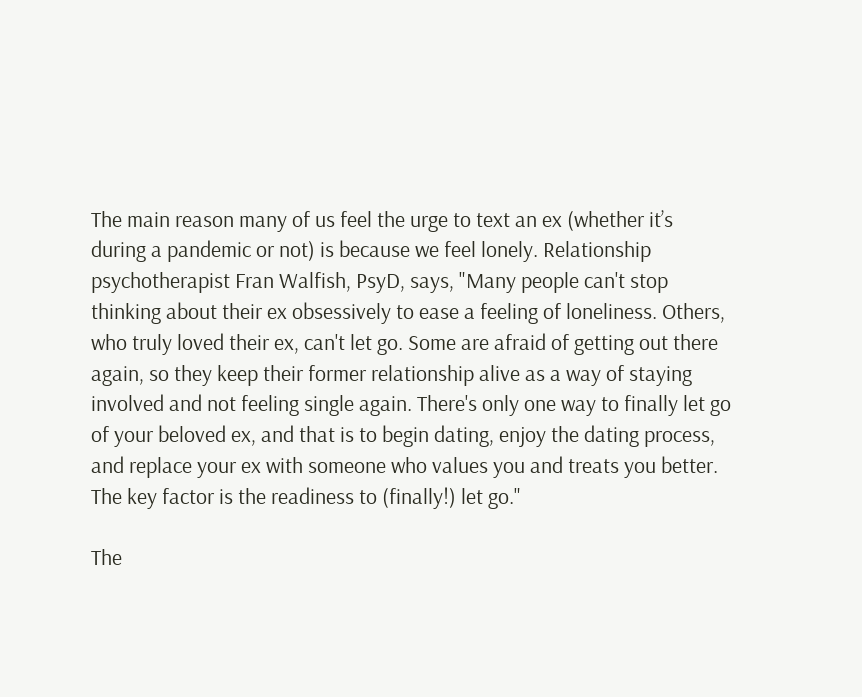The main reason many of us feel the urge to text an ex (whether it’s during a pandemic or not) is because we feel lonely. Relationship psychotherapist Fran Walfish, PsyD, says, "Many people can't stop thinking about their ex obsessively to ease a feeling of loneliness. Others, who truly loved their ex, can't let go. Some are afraid of getting out there again, so they keep their former relationship alive as a way of staying involved and not feeling single again. There's only one way to finally let go of your beloved ex, and that is to begin dating, enjoy the dating process, and replace your ex with someone who values you and treats you better. The key factor is the readiness to (finally!) let go."

The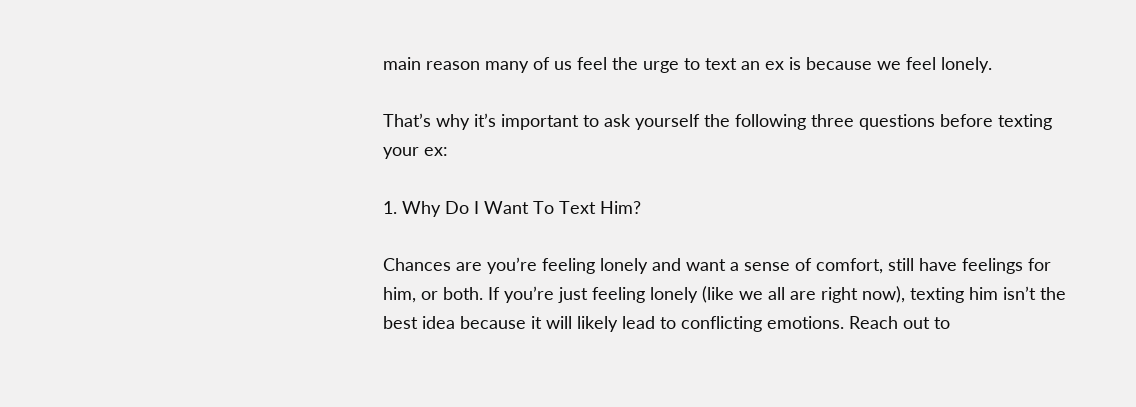main reason many of us feel the urge to text an ex is because we feel lonely.

That’s why it’s important to ask yourself the following three questions before texting your ex:

1. Why Do I Want To Text Him?

Chances are you’re feeling lonely and want a sense of comfort, still have feelings for him, or both. If you’re just feeling lonely (like we all are right now), texting him isn’t the best idea because it will likely lead to conflicting emotions. Reach out to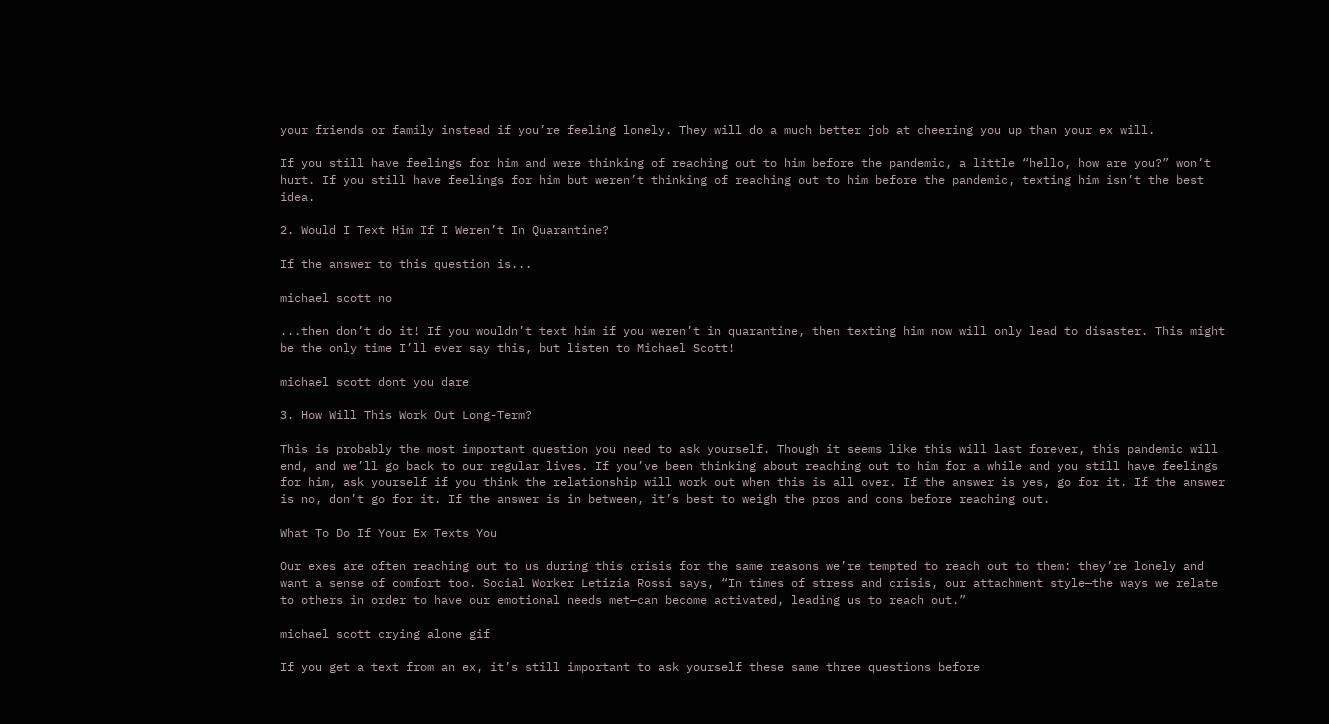your friends or family instead if you’re feeling lonely. They will do a much better job at cheering you up than your ex will.

If you still have feelings for him and were thinking of reaching out to him before the pandemic, a little “hello, how are you?” won’t hurt. If you still have feelings for him but weren’t thinking of reaching out to him before the pandemic, texting him isn’t the best idea.

2. Would I Text Him If I Weren’t In Quarantine?

If the answer to this question is...

michael scott no

...then don’t do it! If you wouldn’t text him if you weren’t in quarantine, then texting him now will only lead to disaster. This might be the only time I’ll ever say this, but listen to Michael Scott!

michael scott dont you dare

3. How Will This Work Out Long-Term?

This is probably the most important question you need to ask yourself. Though it seems like this will last forever, this pandemic will end, and we’ll go back to our regular lives. If you’ve been thinking about reaching out to him for a while and you still have feelings for him, ask yourself if you think the relationship will work out when this is all over. If the answer is yes, go for it. If the answer is no, don’t go for it. If the answer is in between, it’s best to weigh the pros and cons before reaching out.

What To Do If Your Ex Texts You

Our exes are often reaching out to us during this crisis for the same reasons we’re tempted to reach out to them: they’re lonely and want a sense of comfort too. Social Worker Letizia Rossi says, “In times of stress and crisis, our attachment style—the ways we relate to others in order to have our emotional needs met—can become activated, leading us to reach out.”

michael scott crying alone gif

If you get a text from an ex, it’s still important to ask yourself these same three questions before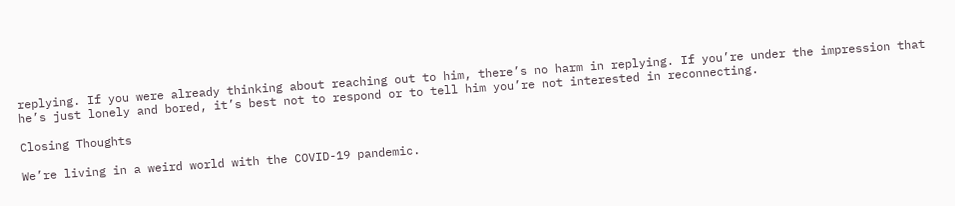replying. If you were already thinking about reaching out to him, there’s no harm in replying. If you’re under the impression that he’s just lonely and bored, it’s best not to respond or to tell him you’re not interested in reconnecting.

Closing Thoughts

We’re living in a weird world with the COVID-19 pandemic.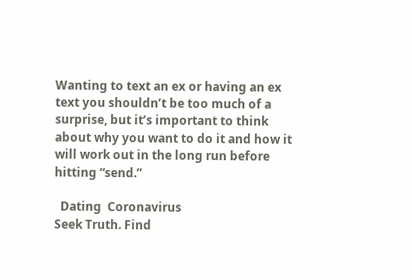Wanting to text an ex or having an ex text you shouldn’t be too much of a surprise, but it’s important to think about why you want to do it and how it will work out in the long run before hitting “send.”

  Dating  Coronavirus
Seek Truth. Find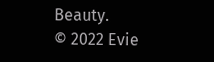Beauty.
© 2022 Evie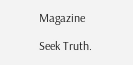Magazine

Seek Truth.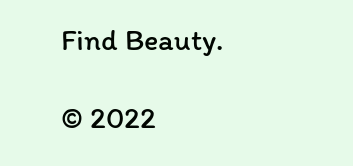Find Beauty.

© 2022